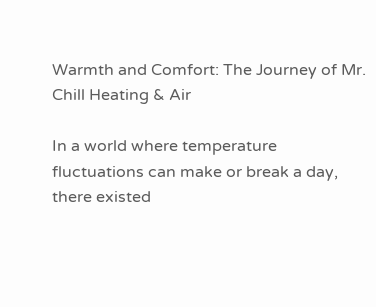Warmth and Comfort: The Journey of Mr. Chill Heating & Air

In a world where temperature fluctuations can make or break a day, there existed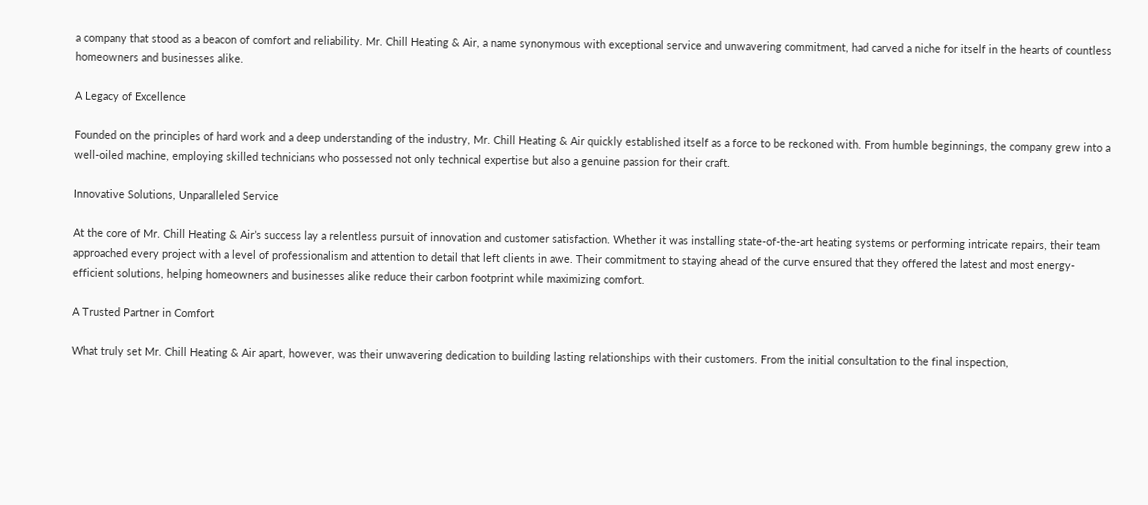a company that stood as a beacon of comfort and reliability. Mr. Chill Heating & Air, a name synonymous with exceptional service and unwavering commitment, had carved a niche for itself in the hearts of countless homeowners and businesses alike.

A Legacy of Excellence

Founded on the principles of hard work and a deep understanding of the industry, Mr. Chill Heating & Air quickly established itself as a force to be reckoned with. From humble beginnings, the company grew into a well-oiled machine, employing skilled technicians who possessed not only technical expertise but also a genuine passion for their craft.

Innovative Solutions, Unparalleled Service

At the core of Mr. Chill Heating & Air’s success lay a relentless pursuit of innovation and customer satisfaction. Whether it was installing state-of-the-art heating systems or performing intricate repairs, their team approached every project with a level of professionalism and attention to detail that left clients in awe. Their commitment to staying ahead of the curve ensured that they offered the latest and most energy-efficient solutions, helping homeowners and businesses alike reduce their carbon footprint while maximizing comfort.

A Trusted Partner in Comfort

What truly set Mr. Chill Heating & Air apart, however, was their unwavering dedication to building lasting relationships with their customers. From the initial consultation to the final inspection,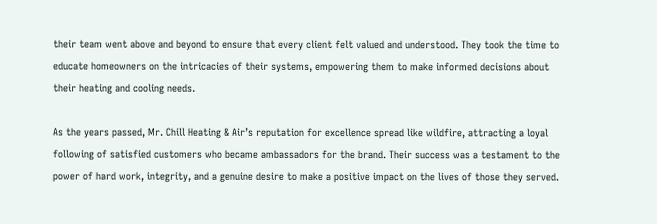their team went above and beyond to ensure that every client felt valued and understood. They took the time to educate homeowners on the intricacies of their systems, empowering them to make informed decisions about their heating and cooling needs.

As the years passed, Mr. Chill Heating & Air’s reputation for excellence spread like wildfire, attracting a loyal following of satisfied customers who became ambassadors for the brand. Their success was a testament to the power of hard work, integrity, and a genuine desire to make a positive impact on the lives of those they served.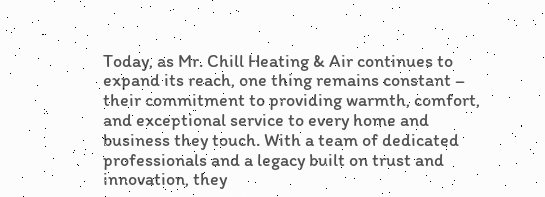Today, as Mr. Chill Heating & Air continues to expand its reach, one thing remains constant – their commitment to providing warmth, comfort, and exceptional service to every home and business they touch. With a team of dedicated professionals and a legacy built on trust and innovation, they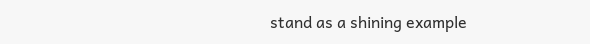stand as a shining example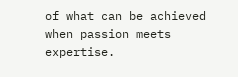of what can be achieved when passion meets expertise.